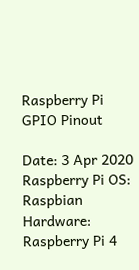Raspberry Pi GPIO Pinout

Date: 3 Apr 2020
Raspberry Pi OS: Raspbian
Hardware: Raspberry Pi 4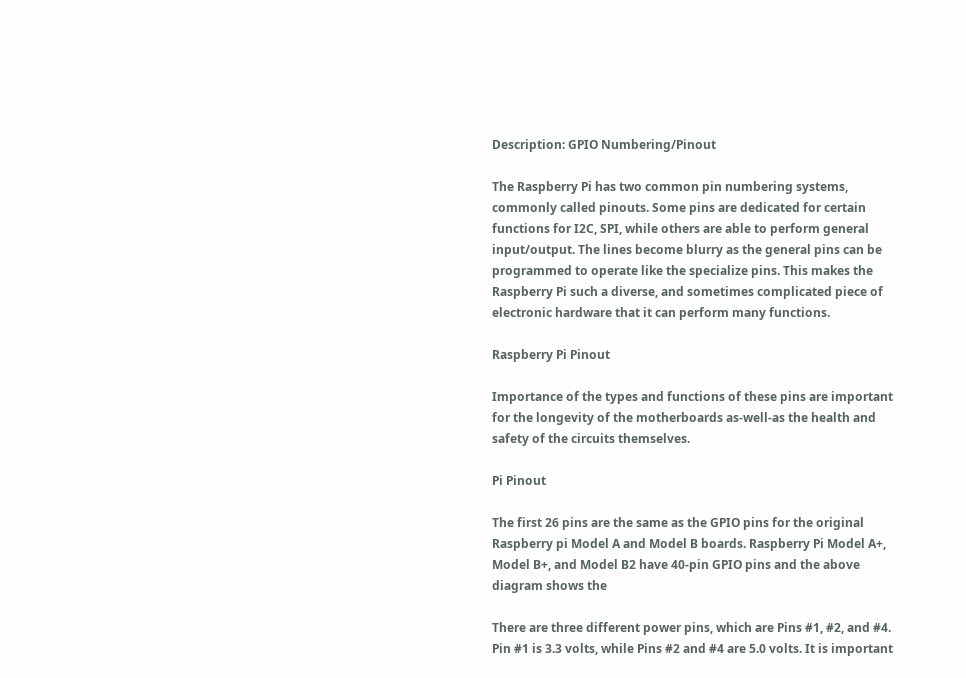Description: GPIO Numbering/Pinout

The Raspberry Pi has two common pin numbering systems, commonly called pinouts. Some pins are dedicated for certain functions for I2C, SPI, while others are able to perform general input/output. The lines become blurry as the general pins can be programmed to operate like the specialize pins. This makes the Raspberry Pi such a diverse, and sometimes complicated piece of electronic hardware that it can perform many functions.

Raspberry Pi Pinout

Importance of the types and functions of these pins are important for the longevity of the motherboards as-well-as the health and safety of the circuits themselves.

Pi Pinout

The first 26 pins are the same as the GPIO pins for the original Raspberry pi Model A and Model B boards. Raspberry Pi Model A+, Model B+, and Model B2 have 40-pin GPIO pins and the above diagram shows the

There are three different power pins, which are Pins #1, #2, and #4. Pin #1 is 3.3 volts, while Pins #2 and #4 are 5.0 volts. It is important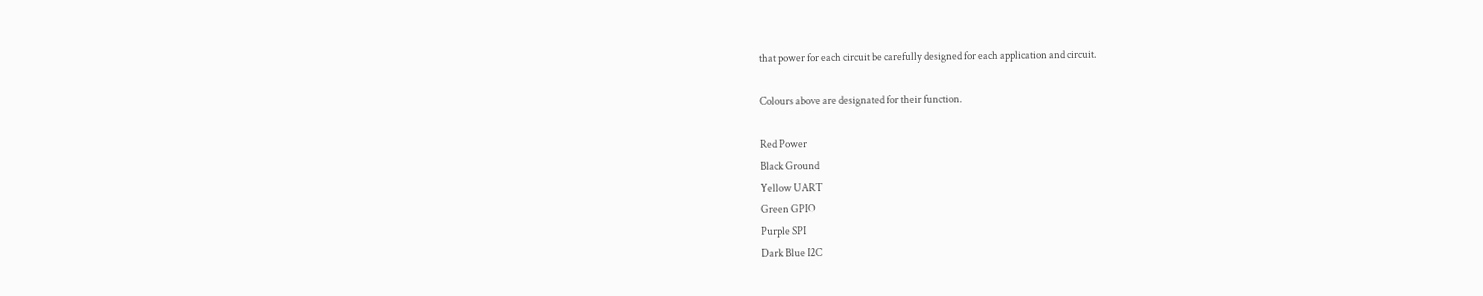that power for each circuit be carefully designed for each application and circuit.

Colours above are designated for their function.

Red Power
Black Ground
Yellow UART
Green GPIO
Purple SPI
Dark Blue I2C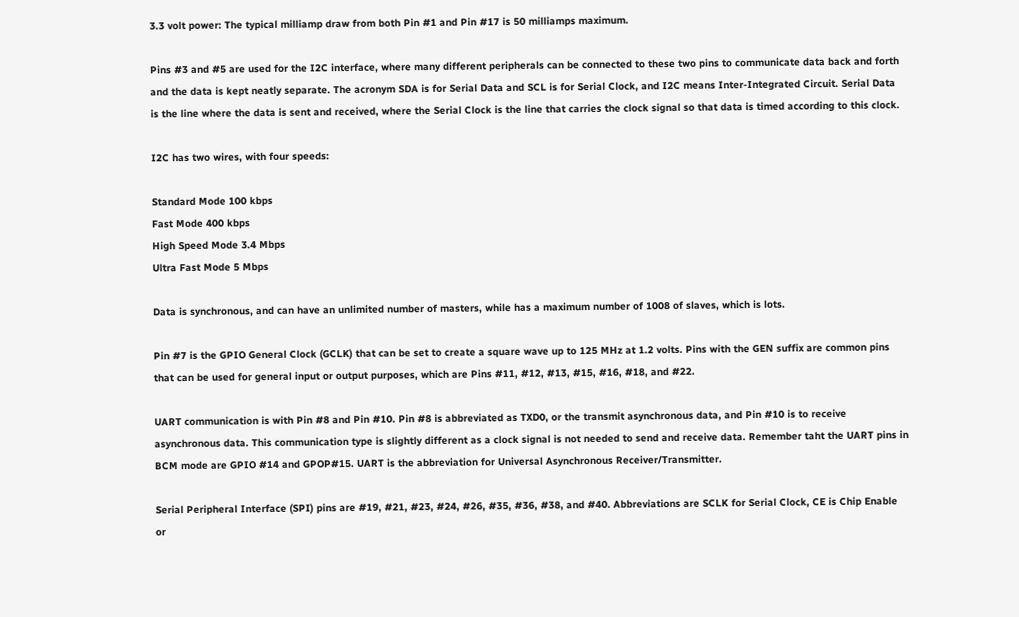3.3 volt power: The typical milliamp draw from both Pin #1 and Pin #17 is 50 milliamps maximum.

Pins #3 and #5 are used for the I2C interface, where many different peripherals can be connected to these two pins to communicate data back and forth and the data is kept neatly separate. The acronym SDA is for Serial Data and SCL is for Serial Clock, and I2C means Inter-Integrated Circuit. Serial Data is the line where the data is sent and received, where the Serial Clock is the line that carries the clock signal so that data is timed according to this clock.

I2C has two wires, with four speeds:

Standard Mode 100 kbps
Fast Mode 400 kbps
High Speed Mode 3.4 Mbps
Ultra Fast Mode 5 Mbps

Data is synchronous, and can have an unlimited number of masters, while has a maximum number of 1008 of slaves, which is lots.

Pin #7 is the GPIO General Clock (GCLK) that can be set to create a square wave up to 125 MHz at 1.2 volts. Pins with the GEN suffix are common pins that can be used for general input or output purposes, which are Pins #11, #12, #13, #15, #16, #18, and #22.

UART communication is with Pin #8 and Pin #10. Pin #8 is abbreviated as TXD0, or the transmit asynchronous data, and Pin #10 is to receive asynchronous data. This communication type is slightly different as a clock signal is not needed to send and receive data. Remember taht the UART pins in BCM mode are GPIO #14 and GPOP#15. UART is the abbreviation for Universal Asynchronous Receiver/Transmitter.

Serial Peripheral Interface (SPI) pins are #19, #21, #23, #24, #26, #35, #36, #38, and #40. Abbreviations are SCLK for Serial Clock, CE is Chip Enable or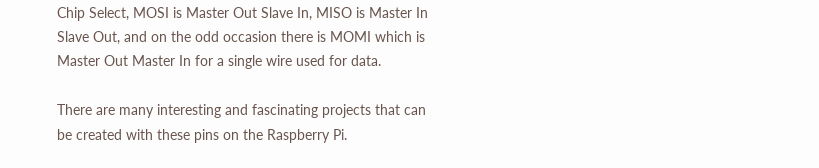Chip Select, MOSI is Master Out Slave In, MISO is Master In Slave Out, and on the odd occasion there is MOMI which is Master Out Master In for a single wire used for data.

There are many interesting and fascinating projects that can be created with these pins on the Raspberry Pi.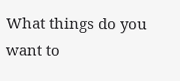What things do you want to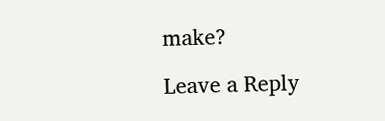make?

Leave a Reply